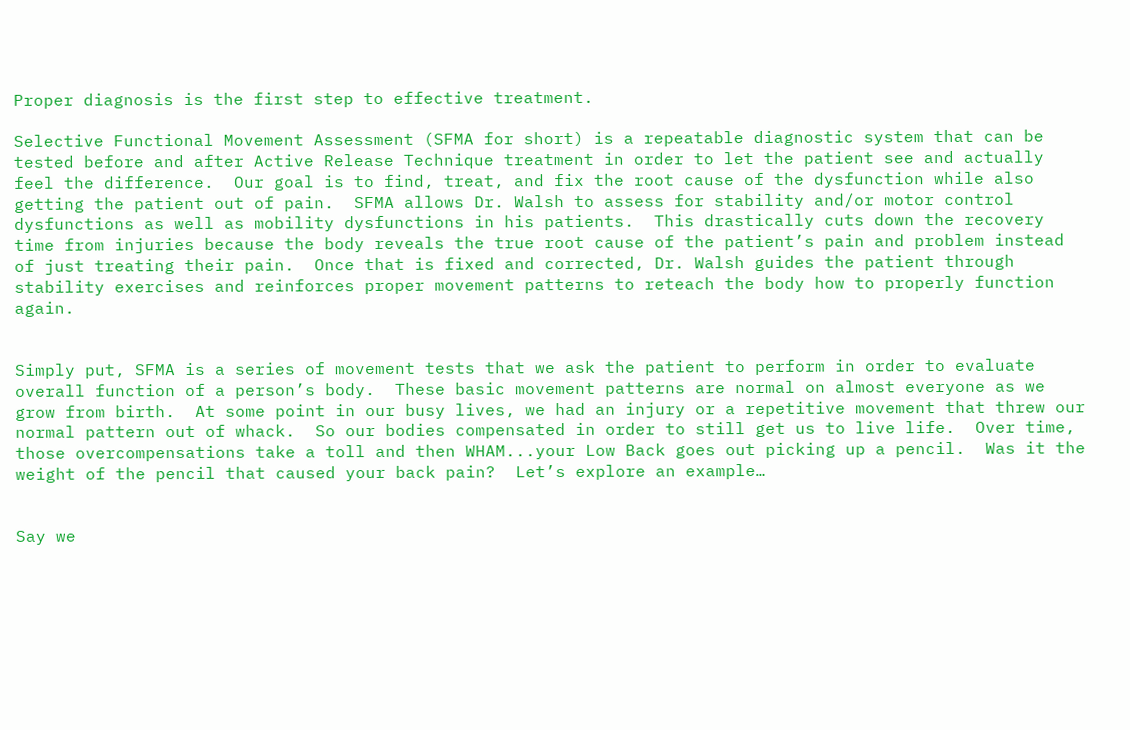Proper diagnosis is the first step to effective treatment.

Selective Functional Movement Assessment (SFMA for short) is a repeatable diagnostic system that can be tested before and after Active Release Technique treatment in order to let the patient see and actually feel the difference.  Our goal is to find, treat, and fix the root cause of the dysfunction while also getting the patient out of pain.  SFMA allows Dr. Walsh to assess for stability and/or motor control dysfunctions as well as mobility dysfunctions in his patients.  This drastically cuts down the recovery time from injuries because the body reveals the true root cause of the patient’s pain and problem instead of just treating their pain.  Once that is fixed and corrected, Dr. Walsh guides the patient through stability exercises and reinforces proper movement patterns to reteach the body how to properly function again.


Simply put, SFMA is a series of movement tests that we ask the patient to perform in order to evaluate overall function of a person’s body.  These basic movement patterns are normal on almost everyone as we grow from birth.  At some point in our busy lives, we had an injury or a repetitive movement that threw our normal pattern out of whack.  So our bodies compensated in order to still get us to live life.  Over time, those overcompensations take a toll and then WHAM...your Low Back goes out picking up a pencil.  Was it the weight of the pencil that caused your back pain?  Let’s explore an example…


Say we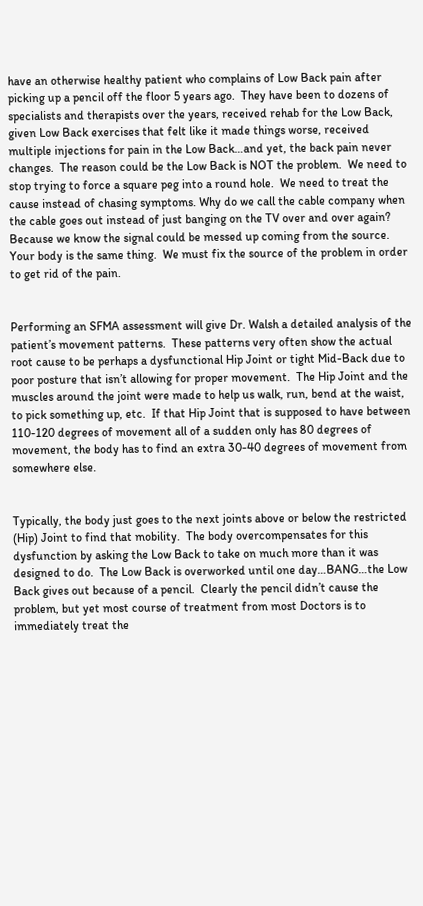have an otherwise healthy patient who complains of Low Back pain after picking up a pencil off the floor 5 years ago.  They have been to dozens of specialists and therapists over the years, received rehab for the Low Back, given Low Back exercises that felt like it made things worse, received multiple injections for pain in the Low Back…and yet, the back pain never changes.  The reason could be the Low Back is NOT the problem.  We need to stop trying to force a square peg into a round hole.  We need to treat the cause instead of chasing symptoms. Why do we call the cable company when the cable goes out instead of just banging on the TV over and over again?  Because we know the signal could be messed up coming from the source.  Your body is the same thing.  We must fix the source of the problem in order to get rid of the pain.


Performing an SFMA assessment will give Dr. Walsh a detailed analysis of the patient’s movement patterns.  These patterns very often show the actual root cause to be perhaps a dysfunctional Hip Joint or tight Mid-Back due to poor posture that isn’t allowing for proper movement.  The Hip Joint and the muscles around the joint were made to help us walk, run, bend at the waist, to pick something up, etc.  If that Hip Joint that is supposed to have between 110-120 degrees of movement all of a sudden only has 80 degrees of movement, the body has to find an extra 30-40 degrees of movement from somewhere else.


Typically, the body just goes to the next joints above or below the restricted (Hip) Joint to find that mobility.  The body overcompensates for this dysfunction by asking the Low Back to take on much more than it was designed to do.  The Low Back is overworked until one day…BANG…the Low Back gives out because of a pencil.  Clearly the pencil didn’t cause the problem, but yet most course of treatment from most Doctors is to immediately treat the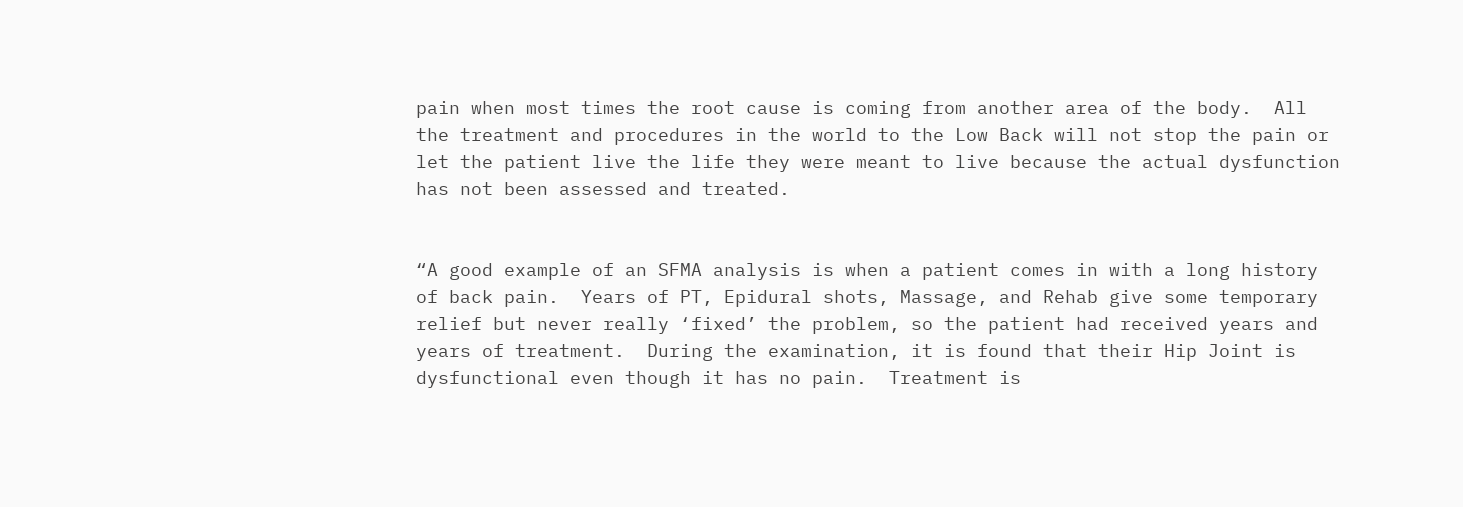pain when most times the root cause is coming from another area of the body.  All the treatment and procedures in the world to the Low Back will not stop the pain or let the patient live the life they were meant to live because the actual dysfunction has not been assessed and treated.


“A good example of an SFMA analysis is when a patient comes in with a long history of back pain.  Years of PT, Epidural shots, Massage, and Rehab give some temporary relief but never really ‘fixed’ the problem, so the patient had received years and years of treatment.  During the examination, it is found that their Hip Joint is dysfunctional even though it has no pain.  Treatment is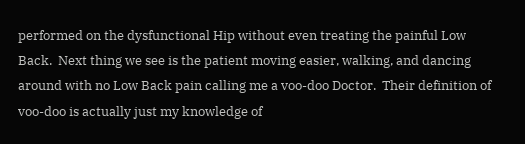performed on the dysfunctional Hip without even treating the painful Low Back.  Next thing we see is the patient moving easier, walking, and dancing around with no Low Back pain calling me a voo-doo Doctor.  Their definition of voo-doo is actually just my knowledge of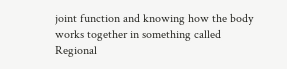joint function and knowing how the body works together in something called Regional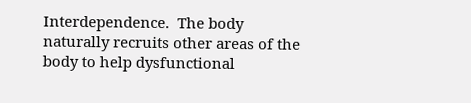Interdependence.  The body naturally recruits other areas of the body to help dysfunctional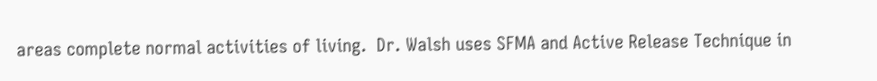areas complete normal activities of living.  Dr. Walsh uses SFMA and Active Release Technique in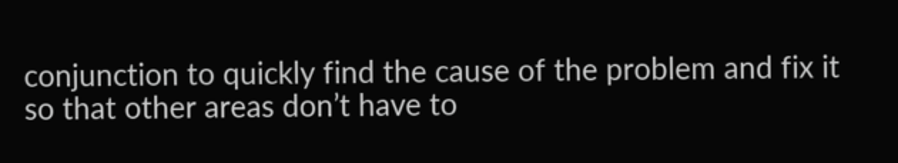conjunction to quickly find the cause of the problem and fix it so that other areas don’t have to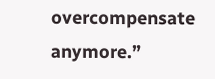overcompensate anymore.”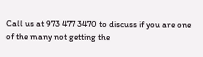Call us at 973 477 3470 to discuss if you are one of the many not getting the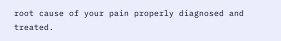root cause of your pain properly diagnosed and treated.